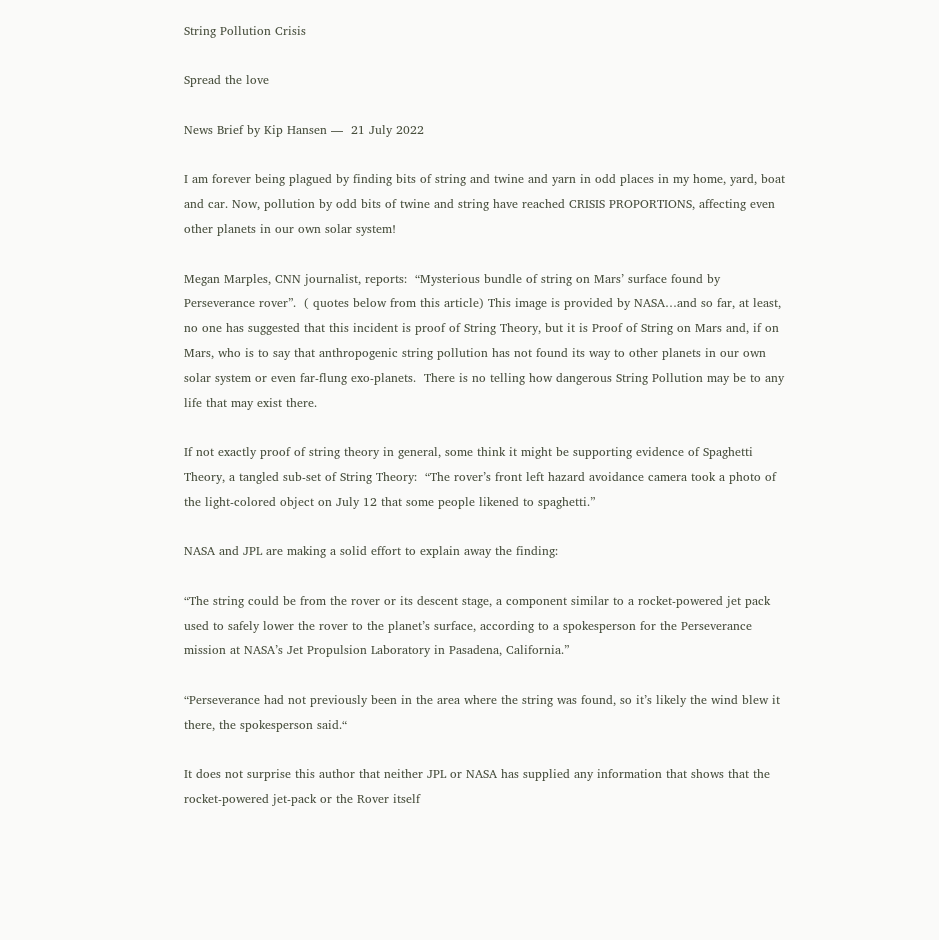String Pollution Crisis

Spread the love

News Brief by Kip Hansen —  21 July 2022

I am forever being plagued by finding bits of string and twine and yarn in odd places in my home, yard, boat and car. Now, pollution by odd bits of twine and string have reached CRISIS PROPORTIONS, affecting even other planets in our own solar system!

Megan Marples, CNN journalist, reports:  “Mysterious bundle of string on Mars’ surface found by Perseverance rover”.  ( quotes below from this article) This image is provided by NASA…and so far, at least, no one has suggested that this incident is proof of String Theory, but it is Proof of String on Mars and, if on Mars, who is to say that anthropogenic string pollution has not found its way to other planets in our own solar system or even far-flung exo-planets.  There is no telling how dangerous String Pollution may be to any life that may exist there.

If not exactly proof of string theory in general, some think it might be supporting evidence of Spaghetti Theory, a tangled sub-set of String Theory:  “The rover’s front left hazard avoidance camera took a photo of the light-colored object on July 12 that some people likened to spaghetti.”

NASA and JPL are making a solid effort to explain away the finding:

“The string could be from the rover or its descent stage, a component similar to a rocket-powered jet pack used to safely lower the rover to the planet’s surface, according to a spokesperson for the Perseverance mission at NASA’s Jet Propulsion Laboratory in Pasadena, California.”

“Perseverance had not previously been in the area where the string was found, so it’s likely the wind blew it there, the spokesperson said.“

It does not surprise this author that neither JPL or NASA has supplied any information that shows that the rocket-powered jet-pack or the Rover itself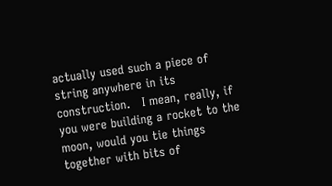actually used such a piece of string anywhere in its construction.   I mean, really, if you were building a rocket to the moon, would you tie things together with bits of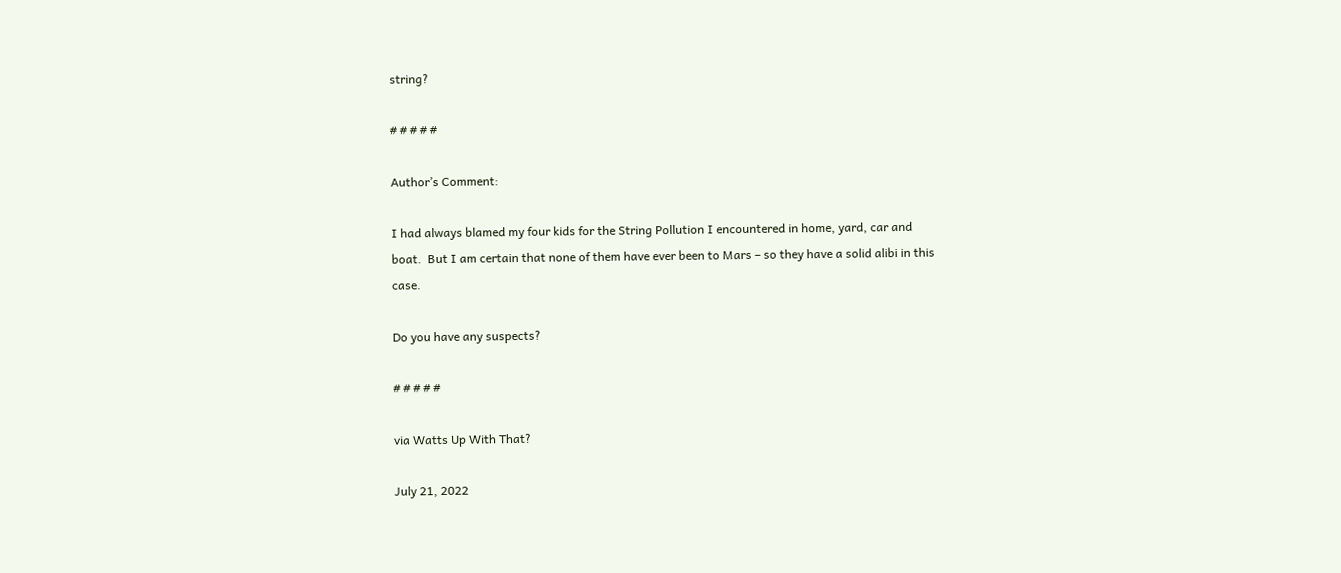string?

# # # # #

Author’s Comment:

I had always blamed my four kids for the String Pollution I encountered in home, yard, car and boat.  But I am certain that none of them have ever been to Mars – so they have a solid alibi in this case.

Do you have any suspects?

# # # # #

via Watts Up With That?

July 21, 2022